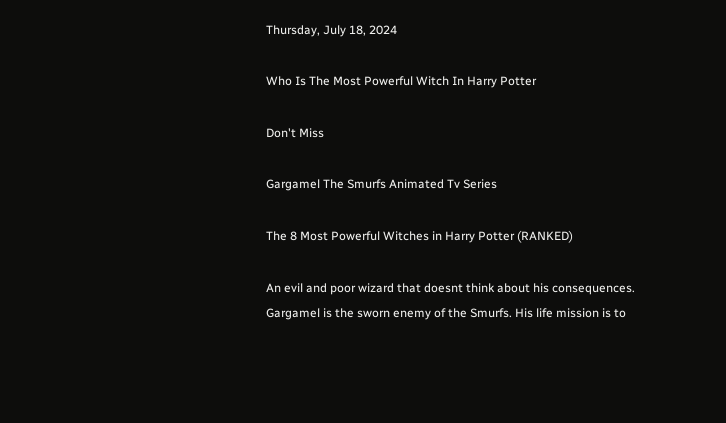Thursday, July 18, 2024

Who Is The Most Powerful Witch In Harry Potter

Don't Miss

Gargamel The Smurfs Animated Tv Series

The 8 Most Powerful Witches in Harry Potter (RANKED)

An evil and poor wizard that doesnt think about his consequences. Gargamel is the sworn enemy of the Smurfs. His life mission is to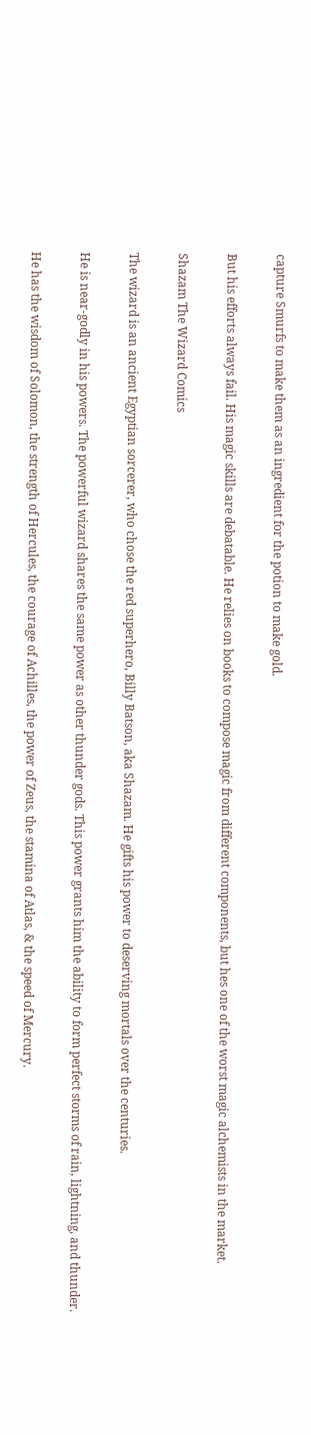capture Smurfs to make them as an ingredient for the potion to make gold.

But his efforts always fail. His magic skills are debatable. He relies on books to compose magic from different components, but hes one of the worst magic alchemists in the market.

Shazam The Wizard Comics

The wizard is an ancient Egyptian sorcerer, who chose the red superhero, Billy Batson, aka Shazam. He gifts his power to deserving mortals over the centuries.

He is near-godly in his powers. The powerful wizard shares the same power as other thunder gods. This power grants him the ability to form perfect storms of rain, lightning, and thunder.

He has the wisdom of Solomon, the strength of Hercules, the courage of Achilles, the power of Zeus, the stamina of Atlas, & the speed of Mercury.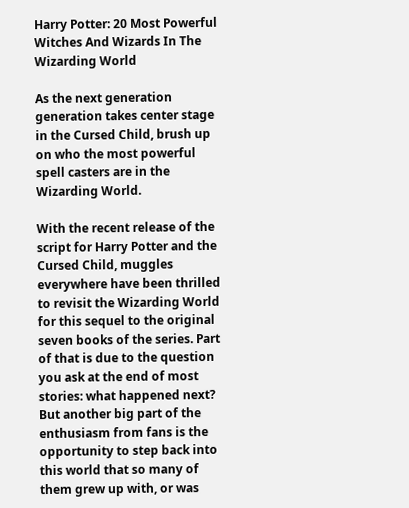Harry Potter: 20 Most Powerful Witches And Wizards In The Wizarding World

As the next generation generation takes center stage in the Cursed Child, brush up on who the most powerful spell casters are in the Wizarding World.

With the recent release of the script for Harry Potter and the Cursed Child, muggles everywhere have been thrilled to revisit the Wizarding World for this sequel to the original seven books of the series. Part of that is due to the question you ask at the end of most stories: what happened next? But another big part of the enthusiasm from fans is the opportunity to step back into this world that so many of them grew up with, or was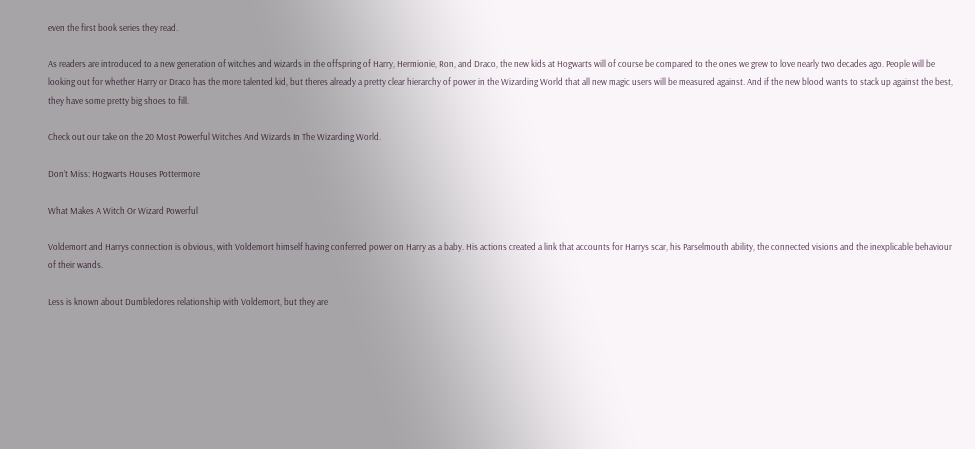even the first book series they read.

As readers are introduced to a new generation of witches and wizards in the offspring of Harry, Hermionie, Ron, and Draco, the new kids at Hogwarts will of course be compared to the ones we grew to love nearly two decades ago. People will be looking out for whether Harry or Draco has the more talented kid, but theres already a pretty clear hierarchy of power in the Wizarding World that all new magic users will be measured against. And if the new blood wants to stack up against the best, they have some pretty big shoes to fill.

Check out our take on the 20 Most Powerful Witches And Wizards In The Wizarding World.

Don’t Miss: Hogwarts Houses Pottermore

What Makes A Witch Or Wizard Powerful

Voldemort and Harrys connection is obvious, with Voldemort himself having conferred power on Harry as a baby. His actions created a link that accounts for Harrys scar, his Parselmouth ability, the connected visions and the inexplicable behaviour of their wands.

Less is known about Dumbledores relationship with Voldemort, but they are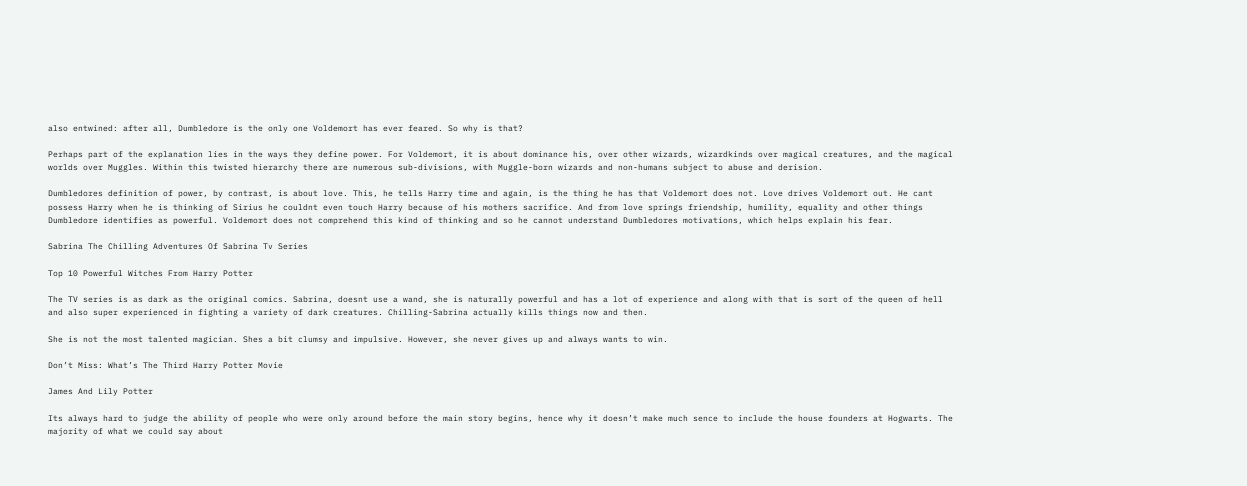also entwined: after all, Dumbledore is the only one Voldemort has ever feared. So why is that?

Perhaps part of the explanation lies in the ways they define power. For Voldemort, it is about dominance his, over other wizards, wizardkinds over magical creatures, and the magical worlds over Muggles. Within this twisted hierarchy there are numerous sub-divisions, with Muggle-born wizards and non-humans subject to abuse and derision.

Dumbledores definition of power, by contrast, is about love. This, he tells Harry time and again, is the thing he has that Voldemort does not. Love drives Voldemort out. He cant possess Harry when he is thinking of Sirius he couldnt even touch Harry because of his mothers sacrifice. And from love springs friendship, humility, equality and other things Dumbledore identifies as powerful. Voldemort does not comprehend this kind of thinking and so he cannot understand Dumbledores motivations, which helps explain his fear.

Sabrina The Chilling Adventures Of Sabrina Tv Series

Top 10 Powerful Witches From Harry Potter

The TV series is as dark as the original comics. Sabrina, doesnt use a wand, she is naturally powerful and has a lot of experience and along with that is sort of the queen of hell and also super experienced in fighting a variety of dark creatures. Chilling-Sabrina actually kills things now and then.

She is not the most talented magician. Shes a bit clumsy and impulsive. However, she never gives up and always wants to win.

Don’t Miss: What’s The Third Harry Potter Movie

James And Lily Potter

Its always hard to judge the ability of people who were only around before the main story begins, hence why it doesn’t make much sence to include the house founders at Hogwarts. The majority of what we could say about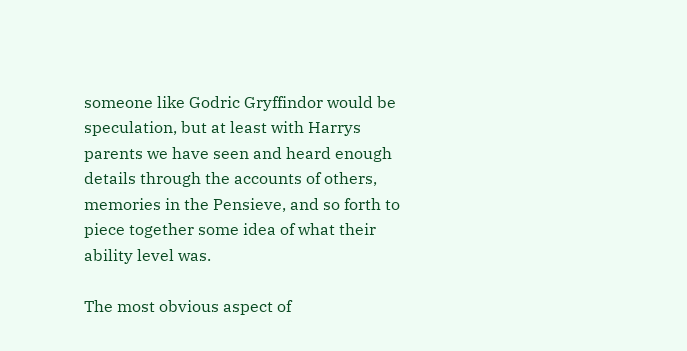someone like Godric Gryffindor would be speculation, but at least with Harrys parents we have seen and heard enough details through the accounts of others, memories in the Pensieve, and so forth to piece together some idea of what their ability level was.

The most obvious aspect of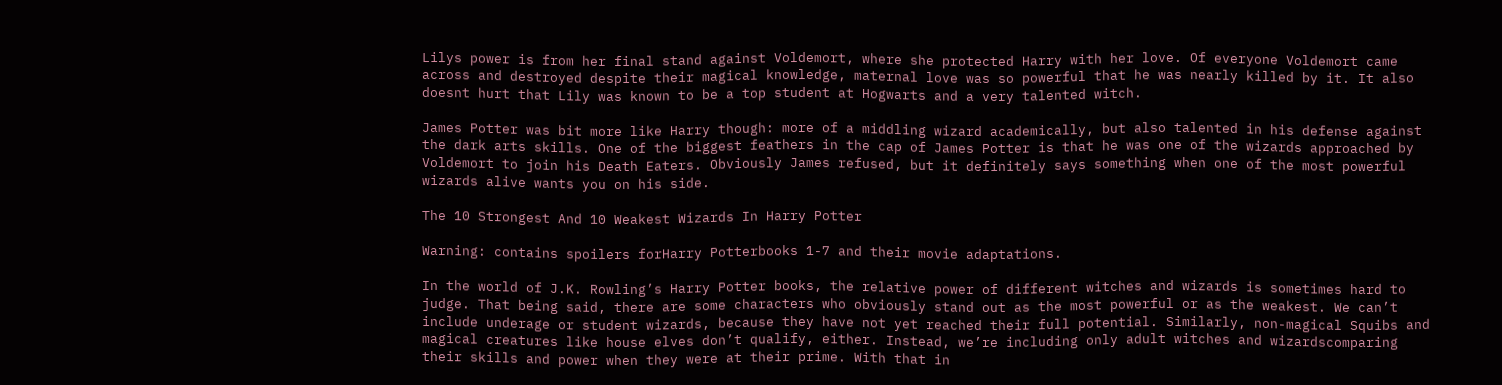Lilys power is from her final stand against Voldemort, where she protected Harry with her love. Of everyone Voldemort came across and destroyed despite their magical knowledge, maternal love was so powerful that he was nearly killed by it. It also doesnt hurt that Lily was known to be a top student at Hogwarts and a very talented witch.

James Potter was bit more like Harry though: more of a middling wizard academically, but also talented in his defense against the dark arts skills. One of the biggest feathers in the cap of James Potter is that he was one of the wizards approached by Voldemort to join his Death Eaters. Obviously James refused, but it definitely says something when one of the most powerful wizards alive wants you on his side.

The 10 Strongest And 10 Weakest Wizards In Harry Potter

Warning: contains spoilers forHarry Potterbooks 1-7 and their movie adaptations.

In the world of J.K. Rowling’s Harry Potter books, the relative power of different witches and wizards is sometimes hard to judge. That being said, there are some characters who obviously stand out as the most powerful or as the weakest. We can’t include underage or student wizards, because they have not yet reached their full potential. Similarly, non-magical Squibs and magical creatures like house elves don’t qualify, either. Instead, we’re including only adult witches and wizardscomparing their skills and power when they were at their prime. With that in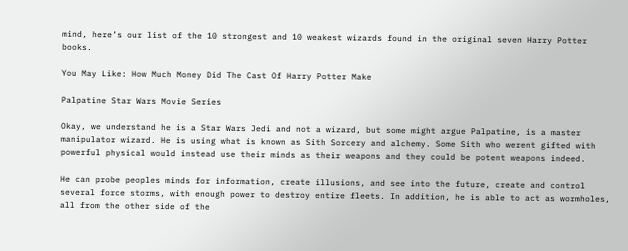mind, here’s our list of the 10 strongest and 10 weakest wizards found in the original seven Harry Potter books.

You May Like: How Much Money Did The Cast Of Harry Potter Make

Palpatine Star Wars Movie Series

Okay, we understand he is a Star Wars Jedi and not a wizard, but some might argue Palpatine, is a master manipulator wizard. He is using what is known as Sith Sorcery and alchemy. Some Sith who werent gifted with powerful physical would instead use their minds as their weapons and they could be potent weapons indeed.

He can probe peoples minds for information, create illusions, and see into the future, create and control several force storms, with enough power to destroy entire fleets. In addition, he is able to act as wormholes, all from the other side of the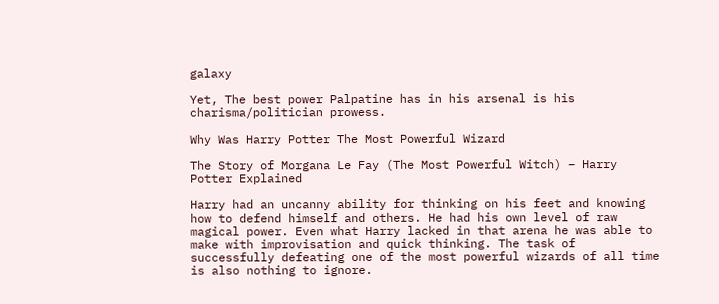galaxy

Yet, The best power Palpatine has in his arsenal is his charisma/politician prowess.

Why Was Harry Potter The Most Powerful Wizard

The Story of Morgana Le Fay (The Most Powerful Witch) – Harry Potter Explained

Harry had an uncanny ability for thinking on his feet and knowing how to defend himself and others. He had his own level of raw magical power. Even what Harry lacked in that arena he was able to make with improvisation and quick thinking. The task of successfully defeating one of the most powerful wizards of all time is also nothing to ignore.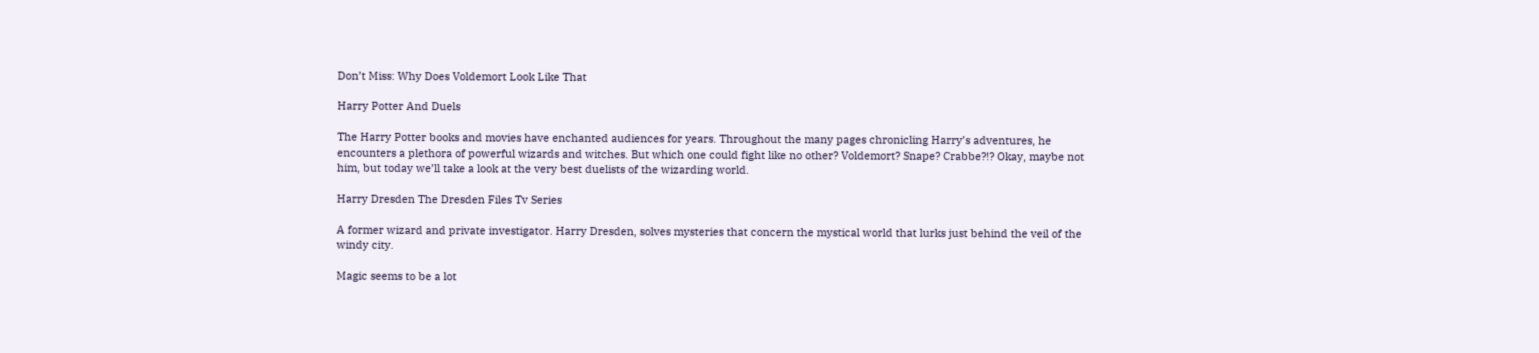Don’t Miss: Why Does Voldemort Look Like That

Harry Potter And Duels

The Harry Potter books and movies have enchanted audiences for years. Throughout the many pages chronicling Harry’s adventures, he encounters a plethora of powerful wizards and witches. But which one could fight like no other? Voldemort? Snape? Crabbe?!? Okay, maybe not him, but today we’ll take a look at the very best duelists of the wizarding world.

Harry Dresden The Dresden Files Tv Series

A former wizard and private investigator. Harry Dresden, solves mysteries that concern the mystical world that lurks just behind the veil of the windy city.

Magic seems to be a lot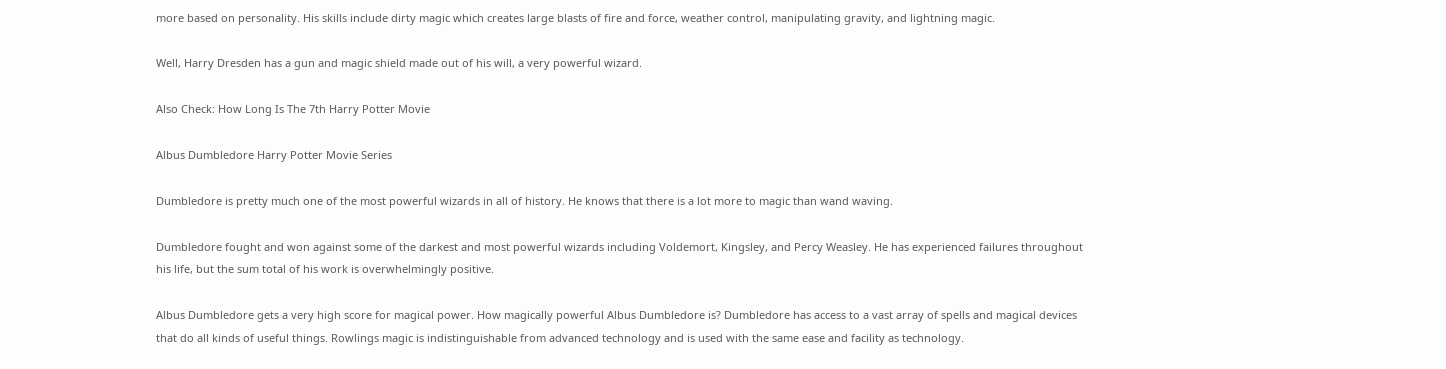more based on personality. His skills include dirty magic which creates large blasts of fire and force, weather control, manipulating gravity, and lightning magic.

Well, Harry Dresden has a gun and magic shield made out of his will, a very powerful wizard.

Also Check: How Long Is The 7th Harry Potter Movie

Albus Dumbledore Harry Potter Movie Series

Dumbledore is pretty much one of the most powerful wizards in all of history. He knows that there is a lot more to magic than wand waving.

Dumbledore fought and won against some of the darkest and most powerful wizards including Voldemort, Kingsley, and Percy Weasley. He has experienced failures throughout his life, but the sum total of his work is overwhelmingly positive.

Albus Dumbledore gets a very high score for magical power. How magically powerful Albus Dumbledore is? Dumbledore has access to a vast array of spells and magical devices that do all kinds of useful things. Rowlings magic is indistinguishable from advanced technology and is used with the same ease and facility as technology.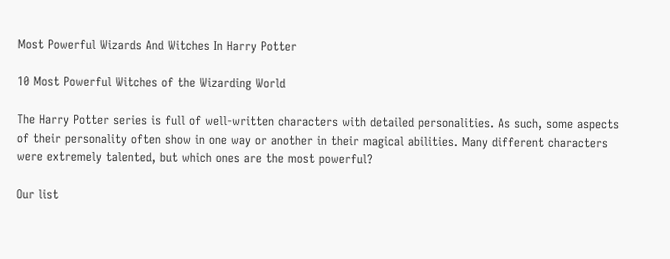Most Powerful Wizards And Witches In Harry Potter

10 Most Powerful Witches of the Wizarding World

The Harry Potter series is full of well-written characters with detailed personalities. As such, some aspects of their personality often show in one way or another in their magical abilities. Many different characters were extremely talented, but which ones are the most powerful?

Our list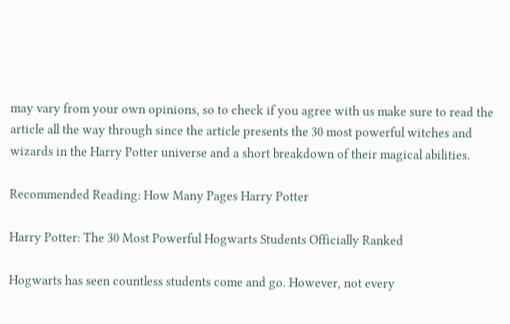may vary from your own opinions, so to check if you agree with us make sure to read the article all the way through since the article presents the 30 most powerful witches and wizards in the Harry Potter universe and a short breakdown of their magical abilities.

Recommended Reading: How Many Pages Harry Potter

Harry Potter: The 30 Most Powerful Hogwarts Students Officially Ranked

Hogwarts has seen countless students come and go. However, not every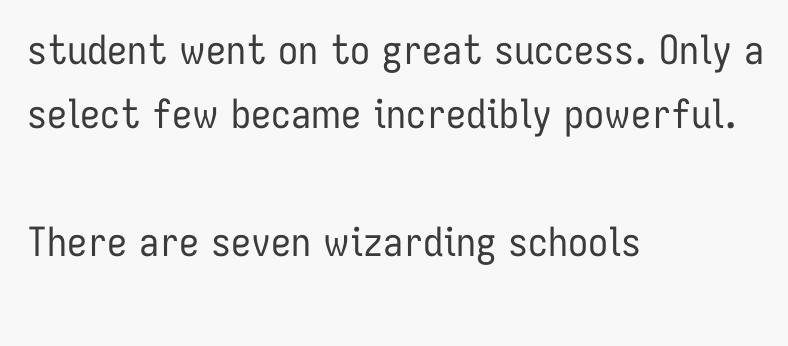student went on to great success. Only a select few became incredibly powerful.

There are seven wizarding schools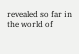revealed so far in the world of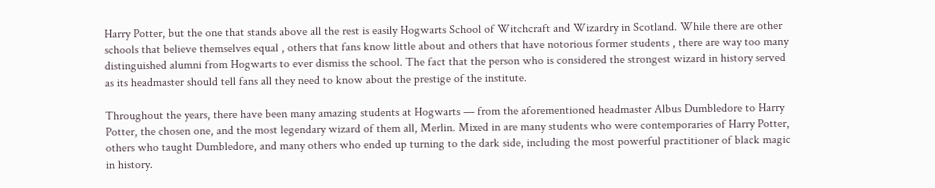Harry Potter, but the one that stands above all the rest is easily Hogwarts School of Witchcraft and Wizardry in Scotland. While there are other schools that believe themselves equal , others that fans know little about and others that have notorious former students , there are way too many distinguished alumni from Hogwarts to ever dismiss the school. The fact that the person who is considered the strongest wizard in history served as its headmaster should tell fans all they need to know about the prestige of the institute.

Throughout the years, there have been many amazing students at Hogwarts — from the aforementioned headmaster Albus Dumbledore to Harry Potter, the chosen one, and the most legendary wizard of them all, Merlin. Mixed in are many students who were contemporaries of Harry Potter, others who taught Dumbledore, and many others who ended up turning to the dark side, including the most powerful practitioner of black magic in history.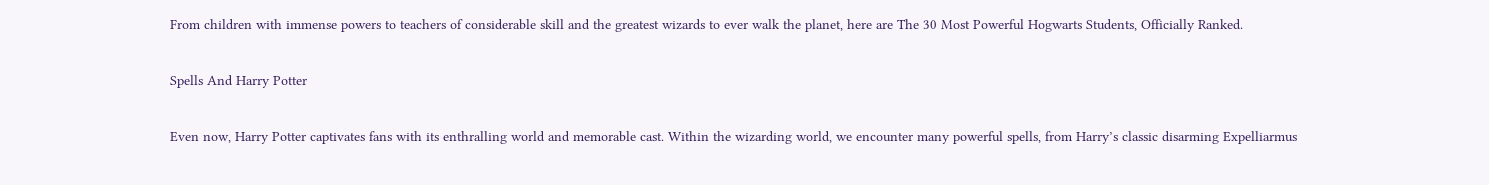From children with immense powers to teachers of considerable skill and the greatest wizards to ever walk the planet, here are The 30 Most Powerful Hogwarts Students, Officially Ranked.

Spells And Harry Potter

Even now, Harry Potter captivates fans with its enthralling world and memorable cast. Within the wizarding world, we encounter many powerful spells, from Harry’s classic disarming Expelliarmus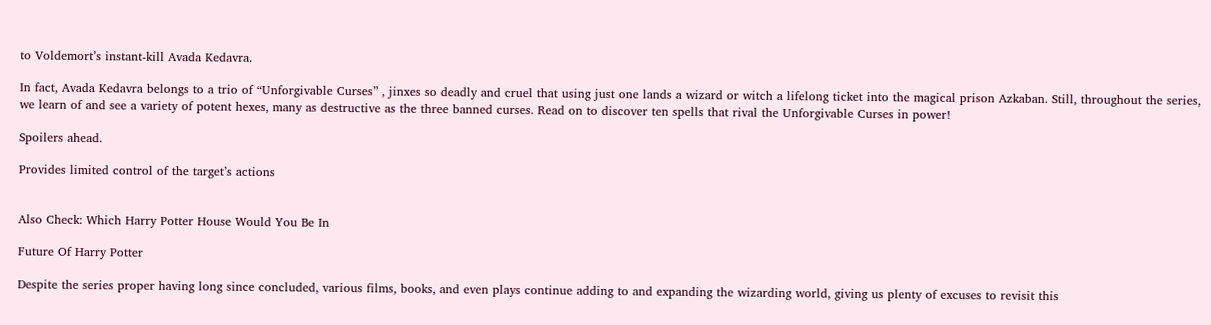to Voldemort’s instant-kill Avada Kedavra.

In fact, Avada Kedavra belongs to a trio of “Unforgivable Curses” , jinxes so deadly and cruel that using just one lands a wizard or witch a lifelong ticket into the magical prison Azkaban. Still, throughout the series, we learn of and see a variety of potent hexes, many as destructive as the three banned curses. Read on to discover ten spells that rival the Unforgivable Curses in power!

Spoilers ahead.

Provides limited control of the target’s actions


Also Check: Which Harry Potter House Would You Be In

Future Of Harry Potter

Despite the series proper having long since concluded, various films, books, and even plays continue adding to and expanding the wizarding world, giving us plenty of excuses to revisit this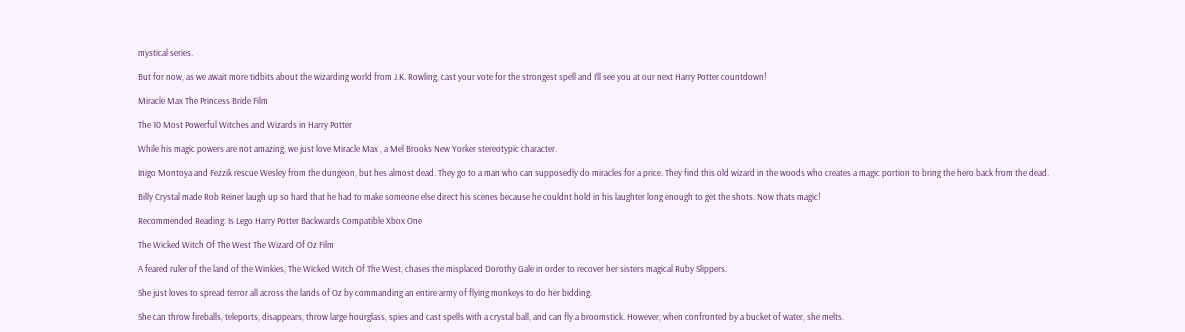mystical series.

But for now, as we await more tidbits about the wizarding world from J.K. Rowling, cast your vote for the strongest spell and I’ll see you at our next Harry Potter countdown!

Miracle Max The Princess Bride Film

The 10 Most Powerful Witches and Wizards in Harry Potter

While his magic powers are not amazing, we just love Miracle Max , a Mel Brooks New Yorker stereotypic character.

Inigo Montoya and Fezzik rescue Wesley from the dungeon, but hes almost dead. They go to a man who can supposedly do miracles for a price. They find this old wizard in the woods who creates a magic portion to bring the hero back from the dead.

Billy Crystal made Rob Reiner laugh up so hard that he had to make someone else direct his scenes because he couldnt hold in his laughter long enough to get the shots. Now thats magic!

Recommended Reading: Is Lego Harry Potter Backwards Compatible Xbox One

The Wicked Witch Of The West The Wizard Of Oz Film

A feared ruler of the land of the Winkies, The Wicked Witch Of The West, chases the misplaced Dorothy Gale in order to recover her sisters magical Ruby Slippers.

She just loves to spread terror all across the lands of Oz by commanding an entire army of flying monkeys to do her bidding.

She can throw fireballs, teleports, disappears, throw large hourglass, spies and cast spells with a crystal ball, and can fly a broomstick. However, when confronted by a bucket of water, she melts.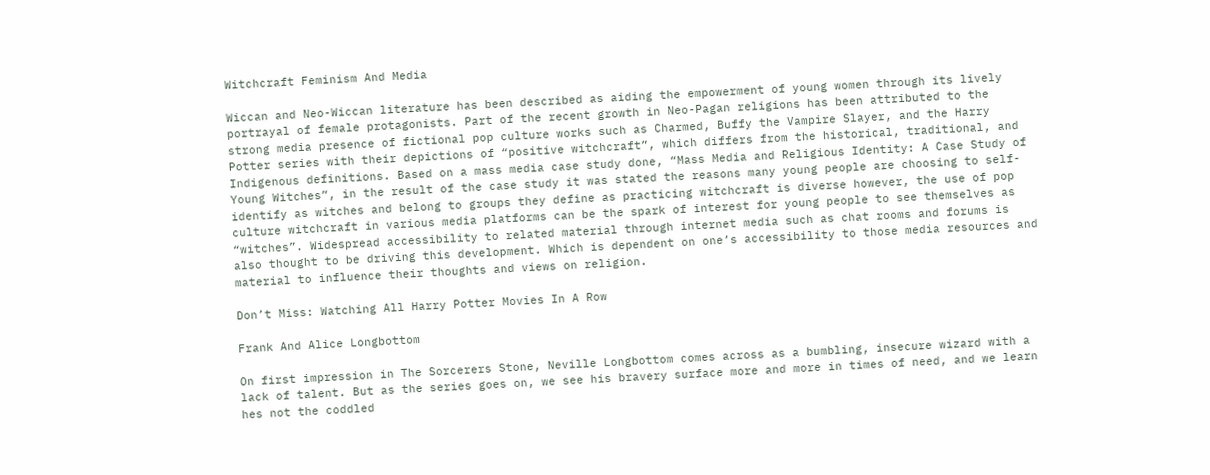Witchcraft Feminism And Media

Wiccan and Neo-Wiccan literature has been described as aiding the empowerment of young women through its lively portrayal of female protagonists. Part of the recent growth in Neo-Pagan religions has been attributed to the strong media presence of fictional pop culture works such as Charmed, Buffy the Vampire Slayer, and the Harry Potter series with their depictions of “positive witchcraft”, which differs from the historical, traditional, and Indigenous definitions. Based on a mass media case study done, “Mass Media and Religious Identity: A Case Study of Young Witches”, in the result of the case study it was stated the reasons many young people are choosing to self-identify as witches and belong to groups they define as practicing witchcraft is diverse however, the use of pop culture witchcraft in various media platforms can be the spark of interest for young people to see themselves as “witches”. Widespread accessibility to related material through internet media such as chat rooms and forums is also thought to be driving this development. Which is dependent on one’s accessibility to those media resources and material to influence their thoughts and views on religion.

Don’t Miss: Watching All Harry Potter Movies In A Row

Frank And Alice Longbottom

On first impression in The Sorcerers Stone, Neville Longbottom comes across as a bumbling, insecure wizard with a lack of talent. But as the series goes on, we see his bravery surface more and more in times of need, and we learn hes not the coddled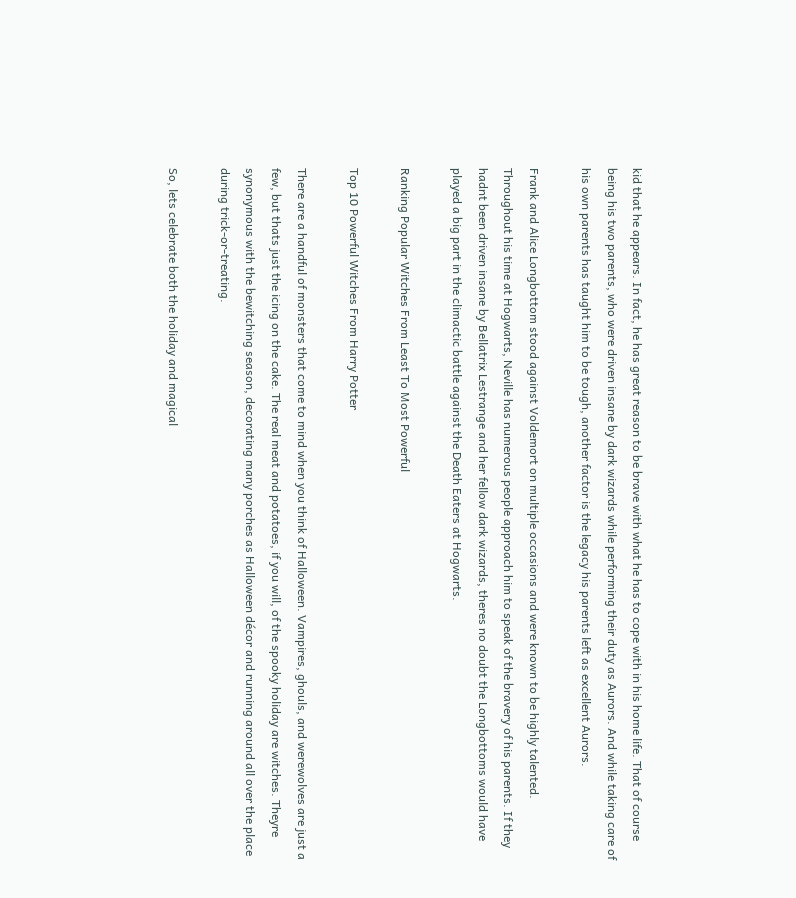kid that he appears. In fact, he has great reason to be brave with what he has to cope with in his home life. That of course being his two parents, who were driven insane by dark wizards while performing their duty as Aurors. And while taking care of his own parents has taught him to be tough, another factor is the legacy his parents left as excellent Aurors.

Frank and Alice Longbottom stood against Voldemort on multiple occasions and were known to be highly talented. Throughout his time at Hogwarts, Neville has numerous people approach him to speak of the bravery of his parents. If they hadnt been driven insane by Bellatrix Lestrange and her fellow dark wizards, theres no doubt the Longbottoms would have played a big part in the climactic battle against the Death Eaters at Hogwarts.

Ranking Popular Witches From Least To Most Powerful

Top 10 Powerful Witches From Harry Potter

There are a handful of monsters that come to mind when you think of Halloween. Vampires, ghouls, and werewolves are just a few, but thats just the icing on the cake. The real meat and potatoes, if you will, of the spooky holiday are witches. Theyre synonymous with the bewitching season, decorating many porches as Halloween décor and running around all over the place during trick-or-treating.

So, lets celebrate both the holiday and magical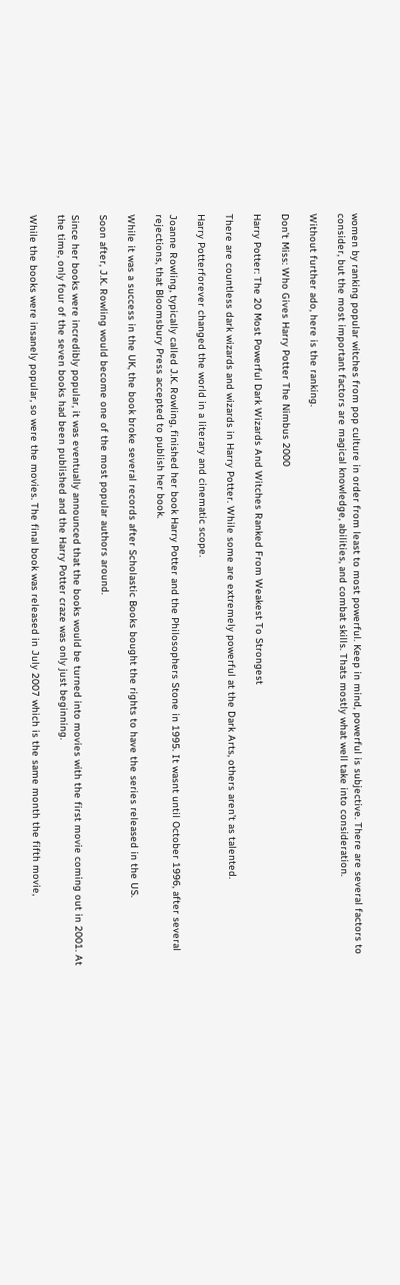women by ranking popular witches from pop culture in order from least to most powerful. Keep in mind, powerful is subjective. There are several factors to consider, but the most important factors are magical knowledge, abilities, and combat skills. Thats mostly what well take into consideration.

Without further ado, here is the ranking.

Don’t Miss: Who Gives Harry Potter The Nimbus 2000

Harry Potter: The 20 Most Powerful Dark Wizards And Witches Ranked From Weakest To Strongest

There are countless dark wizards and wizards in Harry Potter. While some are extremely powerful at the Dark Arts, others aren’t as talented.

Harry Potterforever changed the world in a literary and cinematic scope.

Joanne Rowling, typically called J.K. Rowling, finished her book Harry Potter and the Philosophers Stone in 1995. It wasnt until October 1996, after several rejections, that Bloomsbury Press accepted to publish her book.

While it was a success in the UK, the book broke several records after Scholastic Books bought the rights to have the series released in the US.

Soon after, J.K. Rowling would become one of the most popular authors around.

Since her books were incredibly popular, it was eventually announced that the books would be turned into movies with the first movie coming out in 2001. At the time, only four of the seven books had been published and the Harry Potter craze was only just beginning.

While the books were insanely popular, so were the movies. The final book was released in July 2007 which is the same month the fifth movie,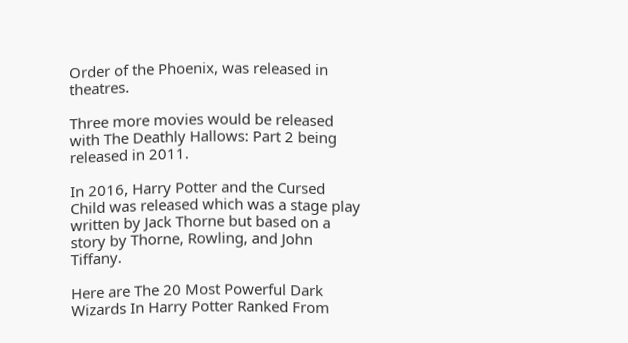Order of the Phoenix, was released in theatres.

Three more movies would be released with The Deathly Hallows: Part 2 being released in 2011.

In 2016, Harry Potter and the Cursed Child was released which was a stage play written by Jack Thorne but based on a story by Thorne, Rowling, and John Tiffany.

Here are The 20 Most Powerful Dark Wizards In Harry Potter Ranked From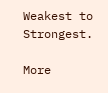Weakest to Strongest.

More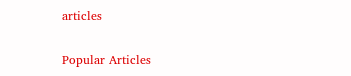articles

Popular Articles